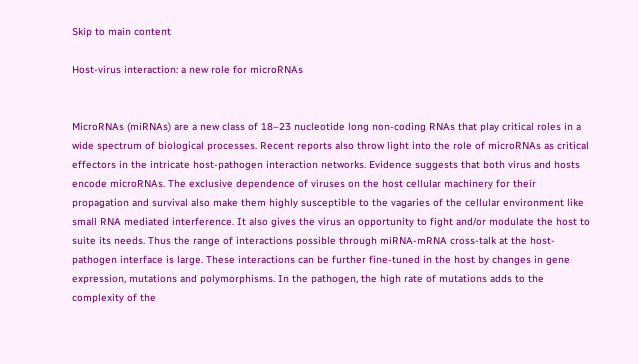Skip to main content

Host-virus interaction: a new role for microRNAs


MicroRNAs (miRNAs) are a new class of 18–23 nucleotide long non-coding RNAs that play critical roles in a wide spectrum of biological processes. Recent reports also throw light into the role of microRNAs as critical effectors in the intricate host-pathogen interaction networks. Evidence suggests that both virus and hosts encode microRNAs. The exclusive dependence of viruses on the host cellular machinery for their propagation and survival also make them highly susceptible to the vagaries of the cellular environment like small RNA mediated interference. It also gives the virus an opportunity to fight and/or modulate the host to suite its needs. Thus the range of interactions possible through miRNA-mRNA cross-talk at the host-pathogen interface is large. These interactions can be further fine-tuned in the host by changes in gene expression, mutations and polymorphisms. In the pathogen, the high rate of mutations adds to the complexity of the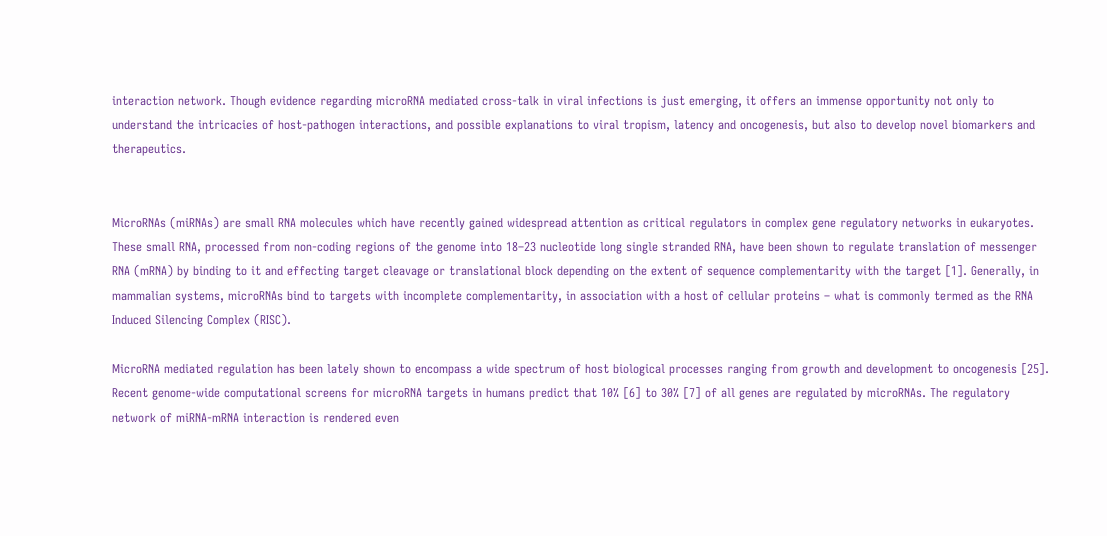interaction network. Though evidence regarding microRNA mediated cross-talk in viral infections is just emerging, it offers an immense opportunity not only to understand the intricacies of host-pathogen interactions, and possible explanations to viral tropism, latency and oncogenesis, but also to develop novel biomarkers and therapeutics.


MicroRNAs (miRNAs) are small RNA molecules which have recently gained widespread attention as critical regulators in complex gene regulatory networks in eukaryotes. These small RNA, processed from non-coding regions of the genome into 18–23 nucleotide long single stranded RNA, have been shown to regulate translation of messenger RNA (mRNA) by binding to it and effecting target cleavage or translational block depending on the extent of sequence complementarity with the target [1]. Generally, in mammalian systems, microRNAs bind to targets with incomplete complementarity, in association with a host of cellular proteins – what is commonly termed as the RNA Induced Silencing Complex (RISC).

MicroRNA mediated regulation has been lately shown to encompass a wide spectrum of host biological processes ranging from growth and development to oncogenesis [25]. Recent genome-wide computational screens for microRNA targets in humans predict that 10% [6] to 30% [7] of all genes are regulated by microRNAs. The regulatory network of miRNA-mRNA interaction is rendered even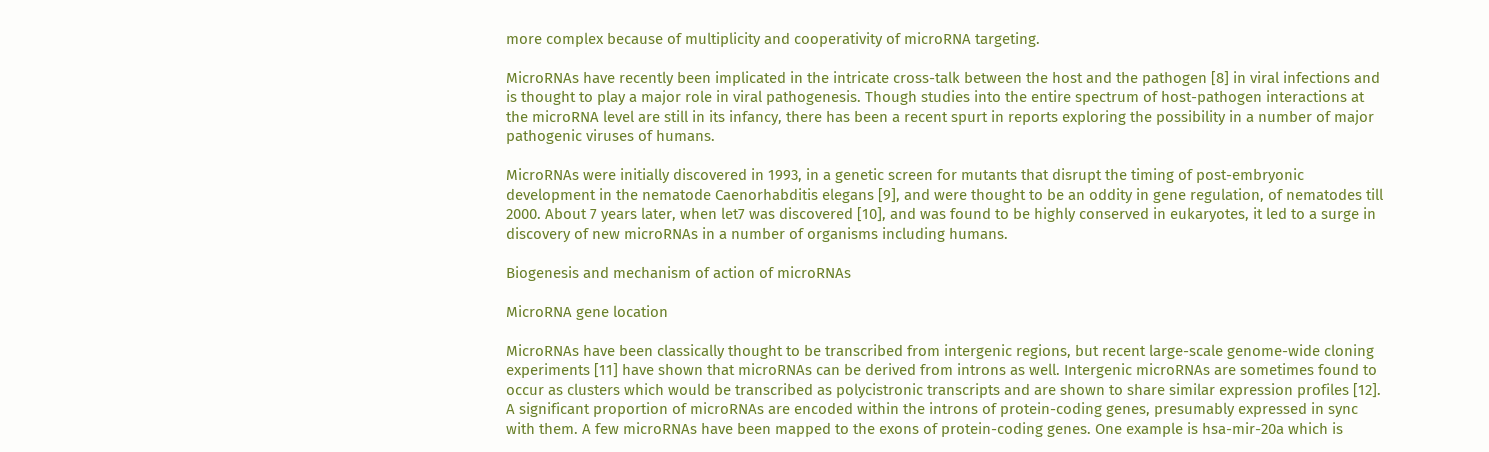more complex because of multiplicity and cooperativity of microRNA targeting.

MicroRNAs have recently been implicated in the intricate cross-talk between the host and the pathogen [8] in viral infections and is thought to play a major role in viral pathogenesis. Though studies into the entire spectrum of host-pathogen interactions at the microRNA level are still in its infancy, there has been a recent spurt in reports exploring the possibility in a number of major pathogenic viruses of humans.

MicroRNAs were initially discovered in 1993, in a genetic screen for mutants that disrupt the timing of post-embryonic development in the nematode Caenorhabditis elegans [9], and were thought to be an oddity in gene regulation, of nematodes till 2000. About 7 years later, when let7 was discovered [10], and was found to be highly conserved in eukaryotes, it led to a surge in discovery of new microRNAs in a number of organisms including humans.

Biogenesis and mechanism of action of microRNAs

MicroRNA gene location

MicroRNAs have been classically thought to be transcribed from intergenic regions, but recent large-scale genome-wide cloning experiments [11] have shown that microRNAs can be derived from introns as well. Intergenic microRNAs are sometimes found to occur as clusters which would be transcribed as polycistronic transcripts and are shown to share similar expression profiles [12]. A significant proportion of microRNAs are encoded within the introns of protein-coding genes, presumably expressed in sync with them. A few microRNAs have been mapped to the exons of protein-coding genes. One example is hsa-mir-20a which is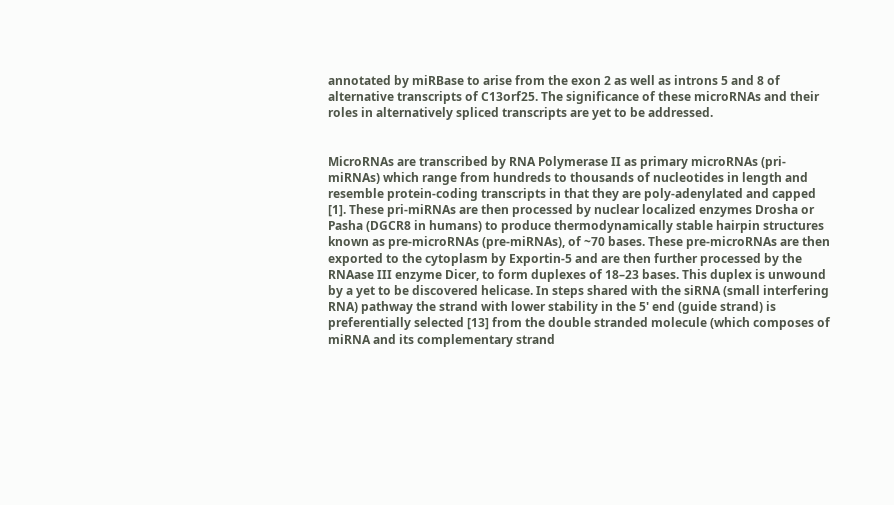annotated by miRBase to arise from the exon 2 as well as introns 5 and 8 of alternative transcripts of C13orf25. The significance of these microRNAs and their roles in alternatively spliced transcripts are yet to be addressed.


MicroRNAs are transcribed by RNA Polymerase II as primary microRNAs (pri-miRNAs) which range from hundreds to thousands of nucleotides in length and resemble protein-coding transcripts in that they are poly-adenylated and capped [1]. These pri-miRNAs are then processed by nuclear localized enzymes Drosha or Pasha (DGCR8 in humans) to produce thermodynamically stable hairpin structures known as pre-microRNAs (pre-miRNAs), of ~70 bases. These pre-microRNAs are then exported to the cytoplasm by Exportin-5 and are then further processed by the RNAase III enzyme Dicer, to form duplexes of 18–23 bases. This duplex is unwound by a yet to be discovered helicase. In steps shared with the siRNA (small interfering RNA) pathway the strand with lower stability in the 5' end (guide strand) is preferentially selected [13] from the double stranded molecule (which composes of miRNA and its complementary strand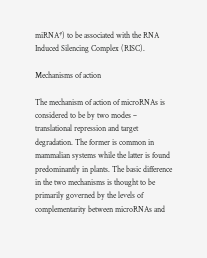miRNA*) to be associated with the RNA Induced Silencing Complex (RISC).

Mechanisms of action

The mechanism of action of microRNAs is considered to be by two modes – translational repression and target degradation. The former is common in mammalian systems while the latter is found predominantly in plants. The basic difference in the two mechanisms is thought to be primarily governed by the levels of complementarity between microRNAs and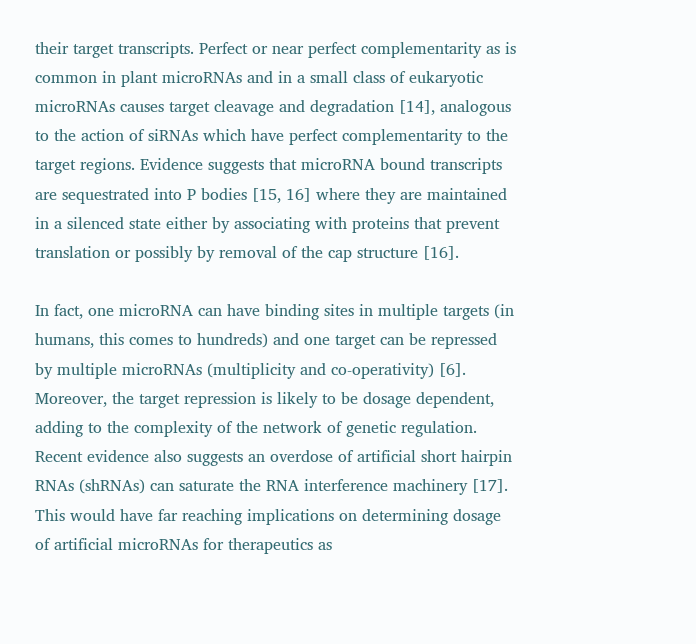their target transcripts. Perfect or near perfect complementarity as is common in plant microRNAs and in a small class of eukaryotic microRNAs causes target cleavage and degradation [14], analogous to the action of siRNAs which have perfect complementarity to the target regions. Evidence suggests that microRNA bound transcripts are sequestrated into P bodies [15, 16] where they are maintained in a silenced state either by associating with proteins that prevent translation or possibly by removal of the cap structure [16].

In fact, one microRNA can have binding sites in multiple targets (in humans, this comes to hundreds) and one target can be repressed by multiple microRNAs (multiplicity and co-operativity) [6]. Moreover, the target repression is likely to be dosage dependent, adding to the complexity of the network of genetic regulation. Recent evidence also suggests an overdose of artificial short hairpin RNAs (shRNAs) can saturate the RNA interference machinery [17]. This would have far reaching implications on determining dosage of artificial microRNAs for therapeutics as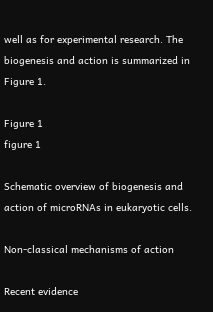well as for experimental research. The biogenesis and action is summarized in Figure 1.

Figure 1
figure 1

Schematic overview of biogenesis and action of microRNAs in eukaryotic cells.

Non-classical mechanisms of action

Recent evidence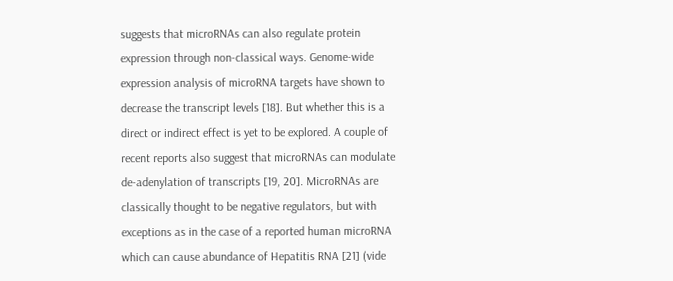suggests that microRNAs can also regulate protein expression through non-classical ways. Genome-wide expression analysis of microRNA targets have shown to decrease the transcript levels [18]. But whether this is a direct or indirect effect is yet to be explored. A couple of recent reports also suggest that microRNAs can modulate de-adenylation of transcripts [19, 20]. MicroRNAs are classically thought to be negative regulators, but with exceptions as in the case of a reported human microRNA which can cause abundance of Hepatitis RNA [21] (vide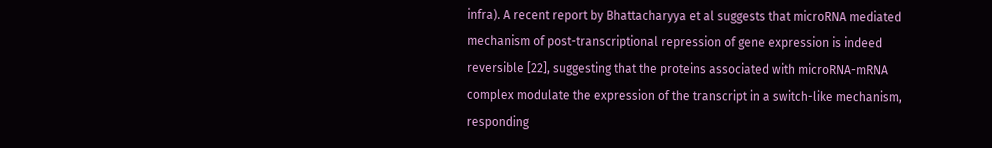infra). A recent report by Bhattacharyya et al suggests that microRNA mediated mechanism of post-transcriptional repression of gene expression is indeed reversible [22], suggesting that the proteins associated with microRNA-mRNA complex modulate the expression of the transcript in a switch-like mechanism, responding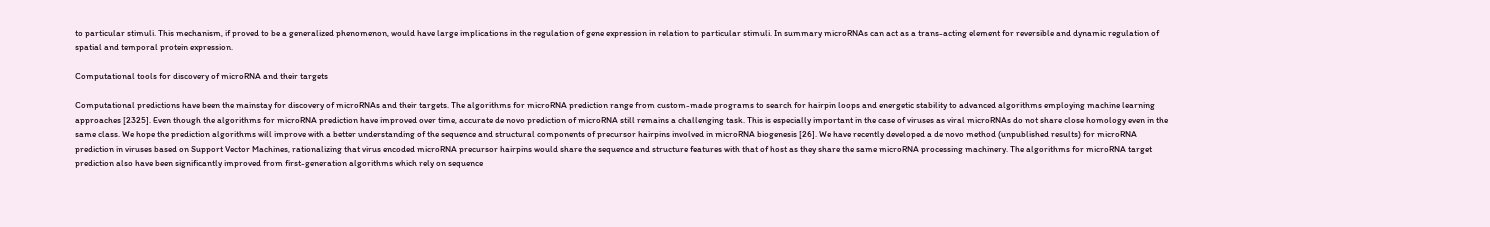to particular stimuli. This mechanism, if proved to be a generalized phenomenon, would have large implications in the regulation of gene expression in relation to particular stimuli. In summary microRNAs can act as a trans-acting element for reversible and dynamic regulation of spatial and temporal protein expression.

Computational tools for discovery of microRNA and their targets

Computational predictions have been the mainstay for discovery of microRNAs and their targets. The algorithms for microRNA prediction range from custom-made programs to search for hairpin loops and energetic stability to advanced algorithms employing machine learning approaches [2325]. Even though the algorithms for microRNA prediction have improved over time, accurate de novo prediction of microRNA still remains a challenging task. This is especially important in the case of viruses as viral microRNAs do not share close homology even in the same class. We hope the prediction algorithms will improve with a better understanding of the sequence and structural components of precursor hairpins involved in microRNA biogenesis [26]. We have recently developed a de novo method (unpublished results) for microRNA prediction in viruses based on Support Vector Machines, rationalizing that virus encoded microRNA precursor hairpins would share the sequence and structure features with that of host as they share the same microRNA processing machinery. The algorithms for microRNA target prediction also have been significantly improved from first-generation algorithms which rely on sequence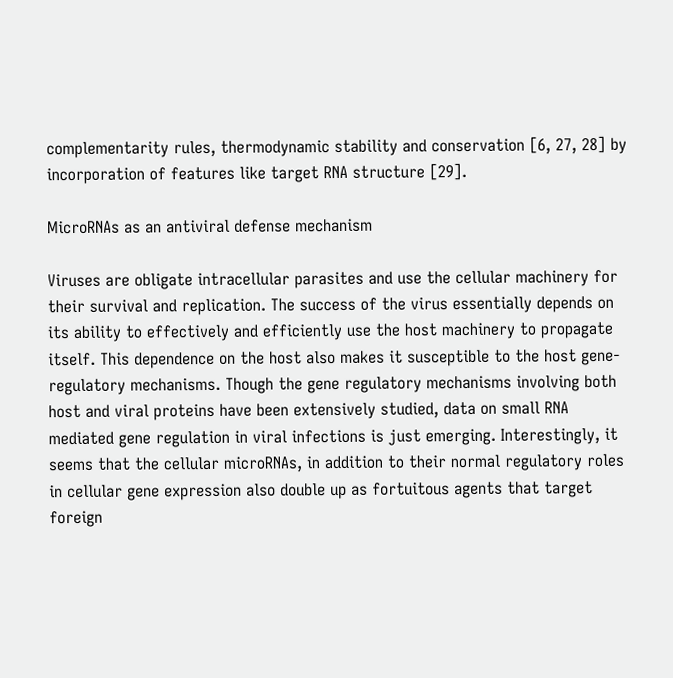complementarity rules, thermodynamic stability and conservation [6, 27, 28] by incorporation of features like target RNA structure [29].

MicroRNAs as an antiviral defense mechanism

Viruses are obligate intracellular parasites and use the cellular machinery for their survival and replication. The success of the virus essentially depends on its ability to effectively and efficiently use the host machinery to propagate itself. This dependence on the host also makes it susceptible to the host gene-regulatory mechanisms. Though the gene regulatory mechanisms involving both host and viral proteins have been extensively studied, data on small RNA mediated gene regulation in viral infections is just emerging. Interestingly, it seems that the cellular microRNAs, in addition to their normal regulatory roles in cellular gene expression also double up as fortuitous agents that target foreign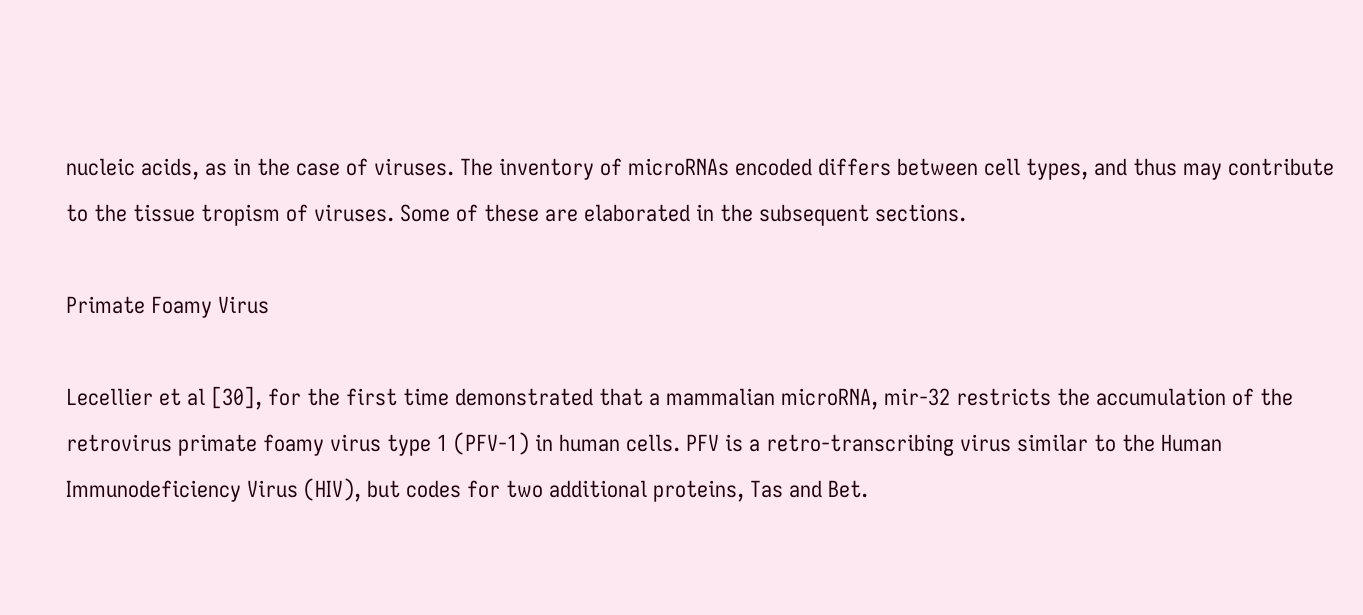nucleic acids, as in the case of viruses. The inventory of microRNAs encoded differs between cell types, and thus may contribute to the tissue tropism of viruses. Some of these are elaborated in the subsequent sections.

Primate Foamy Virus

Lecellier et al [30], for the first time demonstrated that a mammalian microRNA, mir-32 restricts the accumulation of the retrovirus primate foamy virus type 1 (PFV-1) in human cells. PFV is a retro-transcribing virus similar to the Human Immunodeficiency Virus (HIV), but codes for two additional proteins, Tas and Bet.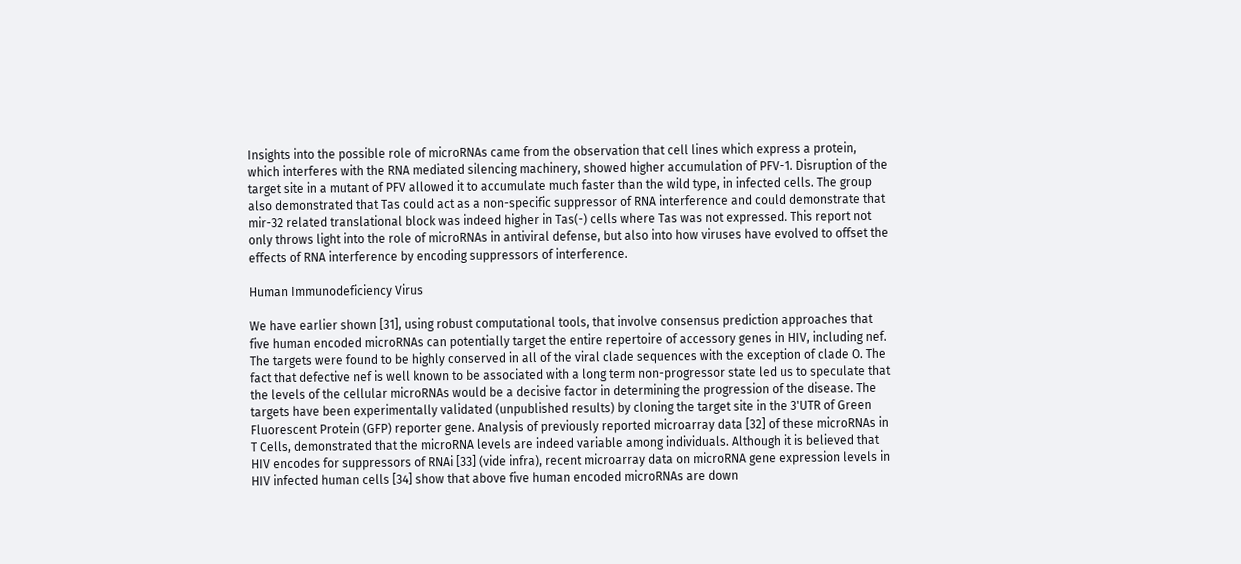Insights into the possible role of microRNAs came from the observation that cell lines which express a protein, which interferes with the RNA mediated silencing machinery, showed higher accumulation of PFV-1. Disruption of the target site in a mutant of PFV allowed it to accumulate much faster than the wild type, in infected cells. The group also demonstrated that Tas could act as a non-specific suppressor of RNA interference and could demonstrate that mir-32 related translational block was indeed higher in Tas(-) cells where Tas was not expressed. This report not only throws light into the role of microRNAs in antiviral defense, but also into how viruses have evolved to offset the effects of RNA interference by encoding suppressors of interference.

Human Immunodeficiency Virus

We have earlier shown [31], using robust computational tools, that involve consensus prediction approaches that five human encoded microRNAs can potentially target the entire repertoire of accessory genes in HIV, including nef. The targets were found to be highly conserved in all of the viral clade sequences with the exception of clade O. The fact that defective nef is well known to be associated with a long term non-progressor state led us to speculate that the levels of the cellular microRNAs would be a decisive factor in determining the progression of the disease. The targets have been experimentally validated (unpublished results) by cloning the target site in the 3'UTR of Green Fluorescent Protein (GFP) reporter gene. Analysis of previously reported microarray data [32] of these microRNAs in T Cells, demonstrated that the microRNA levels are indeed variable among individuals. Although it is believed that HIV encodes for suppressors of RNAi [33] (vide infra), recent microarray data on microRNA gene expression levels in HIV infected human cells [34] show that above five human encoded microRNAs are down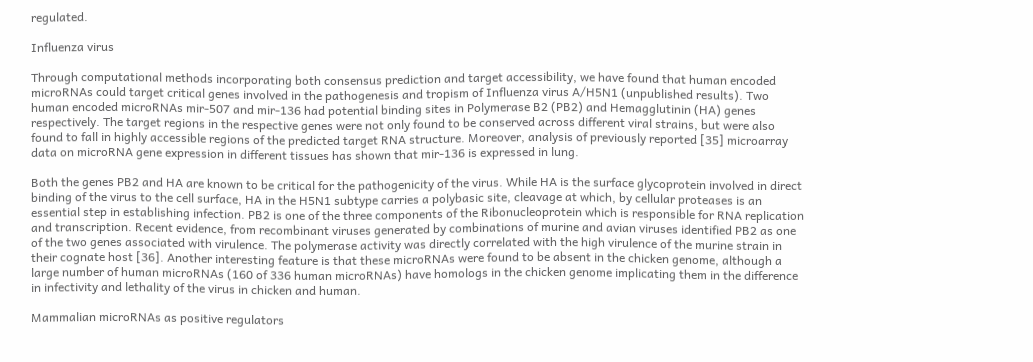regulated.

Influenza virus

Through computational methods incorporating both consensus prediction and target accessibility, we have found that human encoded microRNAs could target critical genes involved in the pathogenesis and tropism of Influenza virus A/H5N1 (unpublished results). Two human encoded microRNAs mir-507 and mir-136 had potential binding sites in Polymerase B2 (PB2) and Hemagglutinin (HA) genes respectively. The target regions in the respective genes were not only found to be conserved across different viral strains, but were also found to fall in highly accessible regions of the predicted target RNA structure. Moreover, analysis of previously reported [35] microarray data on microRNA gene expression in different tissues has shown that mir-136 is expressed in lung.

Both the genes PB2 and HA are known to be critical for the pathogenicity of the virus. While HA is the surface glycoprotein involved in direct binding of the virus to the cell surface, HA in the H5N1 subtype carries a polybasic site, cleavage at which, by cellular proteases is an essential step in establishing infection. PB2 is one of the three components of the Ribonucleoprotein which is responsible for RNA replication and transcription. Recent evidence, from recombinant viruses generated by combinations of murine and avian viruses identified PB2 as one of the two genes associated with virulence. The polymerase activity was directly correlated with the high virulence of the murine strain in their cognate host [36]. Another interesting feature is that these microRNAs were found to be absent in the chicken genome, although a large number of human microRNAs (160 of 336 human microRNAs) have homologs in the chicken genome implicating them in the difference in infectivity and lethality of the virus in chicken and human.

Mammalian microRNAs as positive regulators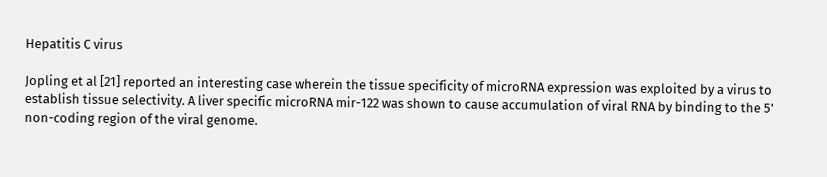Hepatitis C virus

Jopling et al [21] reported an interesting case wherein the tissue specificity of microRNA expression was exploited by a virus to establish tissue selectivity. A liver specific microRNA mir-122 was shown to cause accumulation of viral RNA by binding to the 5' non-coding region of the viral genome.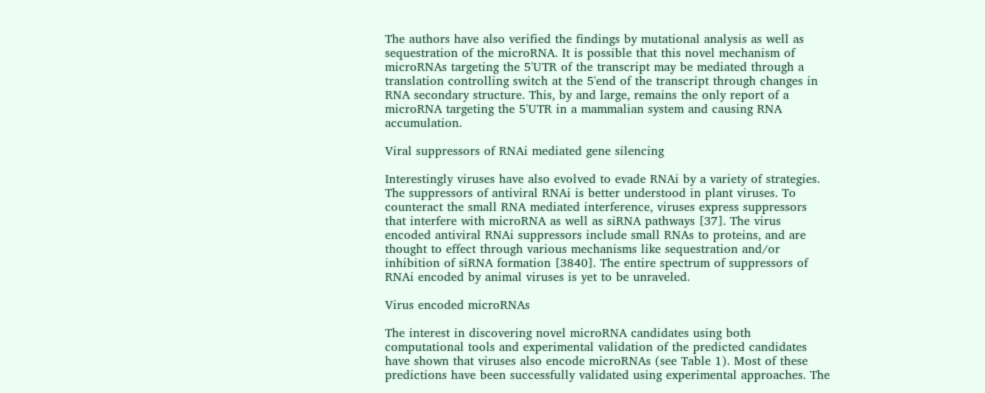The authors have also verified the findings by mutational analysis as well as sequestration of the microRNA. It is possible that this novel mechanism of microRNAs targeting the 5'UTR of the transcript may be mediated through a translation controlling switch at the 5'end of the transcript through changes in RNA secondary structure. This, by and large, remains the only report of a microRNA targeting the 5'UTR in a mammalian system and causing RNA accumulation.

Viral suppressors of RNAi mediated gene silencing

Interestingly viruses have also evolved to evade RNAi by a variety of strategies. The suppressors of antiviral RNAi is better understood in plant viruses. To counteract the small RNA mediated interference, viruses express suppressors that interfere with microRNA as well as siRNA pathways [37]. The virus encoded antiviral RNAi suppressors include small RNAs to proteins, and are thought to effect through various mechanisms like sequestration and/or inhibition of siRNA formation [3840]. The entire spectrum of suppressors of RNAi encoded by animal viruses is yet to be unraveled.

Virus encoded microRNAs

The interest in discovering novel microRNA candidates using both computational tools and experimental validation of the predicted candidates have shown that viruses also encode microRNAs (see Table 1). Most of these predictions have been successfully validated using experimental approaches. The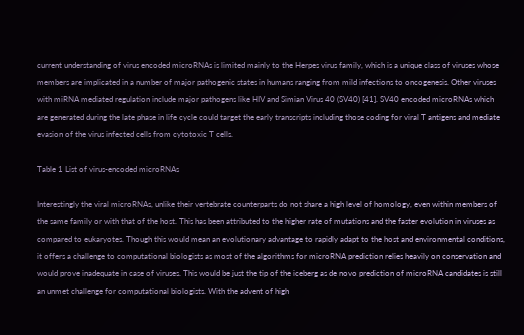current understanding of virus encoded microRNAs is limited mainly to the Herpes virus family, which is a unique class of viruses whose members are implicated in a number of major pathogenic states in humans ranging from mild infections to oncogenesis. Other viruses with miRNA mediated regulation include major pathogens like HIV and Simian Virus 40 (SV40) [41]. SV40 encoded microRNAs which are generated during the late phase in life cycle could target the early transcripts including those coding for viral T antigens and mediate evasion of the virus infected cells from cytotoxic T cells.

Table 1 List of virus-encoded microRNAs

Interestingly the viral microRNAs, unlike their vertebrate counterparts do not share a high level of homology, even within members of the same family or with that of the host. This has been attributed to the higher rate of mutations and the faster evolution in viruses as compared to eukaryotes. Though this would mean an evolutionary advantage to rapidly adapt to the host and environmental conditions, it offers a challenge to computational biologists as most of the algorithms for microRNA prediction relies heavily on conservation and would prove inadequate in case of viruses. This would be just the tip of the iceberg as de novo prediction of microRNA candidates is still an unmet challenge for computational biologists. With the advent of high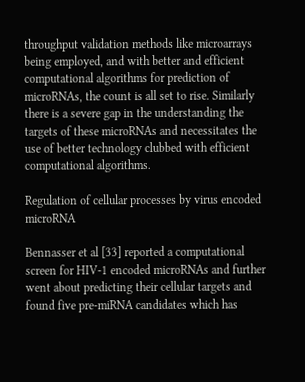throughput validation methods like microarrays being employed, and with better and efficient computational algorithms for prediction of microRNAs, the count is all set to rise. Similarly there is a severe gap in the understanding the targets of these microRNAs and necessitates the use of better technology clubbed with efficient computational algorithms.

Regulation of cellular processes by virus encoded microRNA

Bennasser et al [33] reported a computational screen for HIV-1 encoded microRNAs and further went about predicting their cellular targets and found five pre-miRNA candidates which has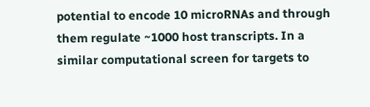potential to encode 10 microRNAs and through them regulate ~1000 host transcripts. In a similar computational screen for targets to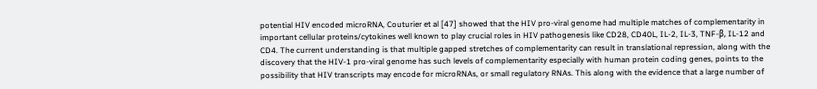potential HIV encoded microRNA, Couturier et al [47] showed that the HIV pro-viral genome had multiple matches of complementarity in important cellular proteins/cytokines well known to play crucial roles in HIV pathogenesis like CD28, CD40L, IL-2, IL-3, TNF-β, IL-12 and CD4. The current understanding is that multiple gapped stretches of complementarity can result in translational repression, along with the discovery that the HIV-1 pro-viral genome has such levels of complementarity especially with human protein coding genes, points to the possibility that HIV transcripts may encode for microRNAs, or small regulatory RNAs. This along with the evidence that a large number of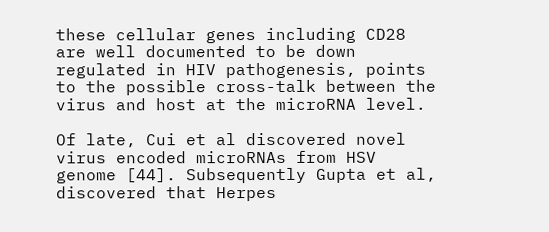these cellular genes including CD28 are well documented to be down regulated in HIV pathogenesis, points to the possible cross-talk between the virus and host at the microRNA level.

Of late, Cui et al discovered novel virus encoded microRNAs from HSV genome [44]. Subsequently Gupta et al, discovered that Herpes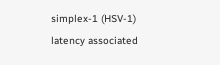simplex-1 (HSV-1) latency associated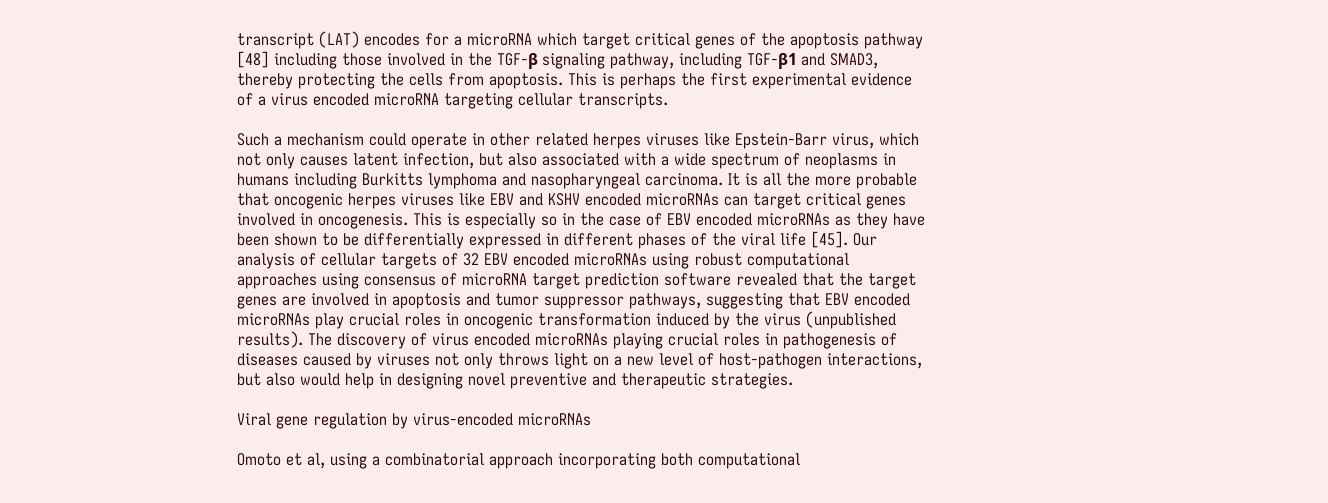transcript (LAT) encodes for a microRNA which target critical genes of the apoptosis pathway [48] including those involved in the TGF-β signaling pathway, including TGF-β1 and SMAD3, thereby protecting the cells from apoptosis. This is perhaps the first experimental evidence of a virus encoded microRNA targeting cellular transcripts.

Such a mechanism could operate in other related herpes viruses like Epstein-Barr virus, which not only causes latent infection, but also associated with a wide spectrum of neoplasms in humans including Burkitts lymphoma and nasopharyngeal carcinoma. It is all the more probable that oncogenic herpes viruses like EBV and KSHV encoded microRNAs can target critical genes involved in oncogenesis. This is especially so in the case of EBV encoded microRNAs as they have been shown to be differentially expressed in different phases of the viral life [45]. Our analysis of cellular targets of 32 EBV encoded microRNAs using robust computational approaches using consensus of microRNA target prediction software revealed that the target genes are involved in apoptosis and tumor suppressor pathways, suggesting that EBV encoded microRNAs play crucial roles in oncogenic transformation induced by the virus (unpublished results). The discovery of virus encoded microRNAs playing crucial roles in pathogenesis of diseases caused by viruses not only throws light on a new level of host-pathogen interactions, but also would help in designing novel preventive and therapeutic strategies.

Viral gene regulation by virus-encoded microRNAs

Omoto et al, using a combinatorial approach incorporating both computational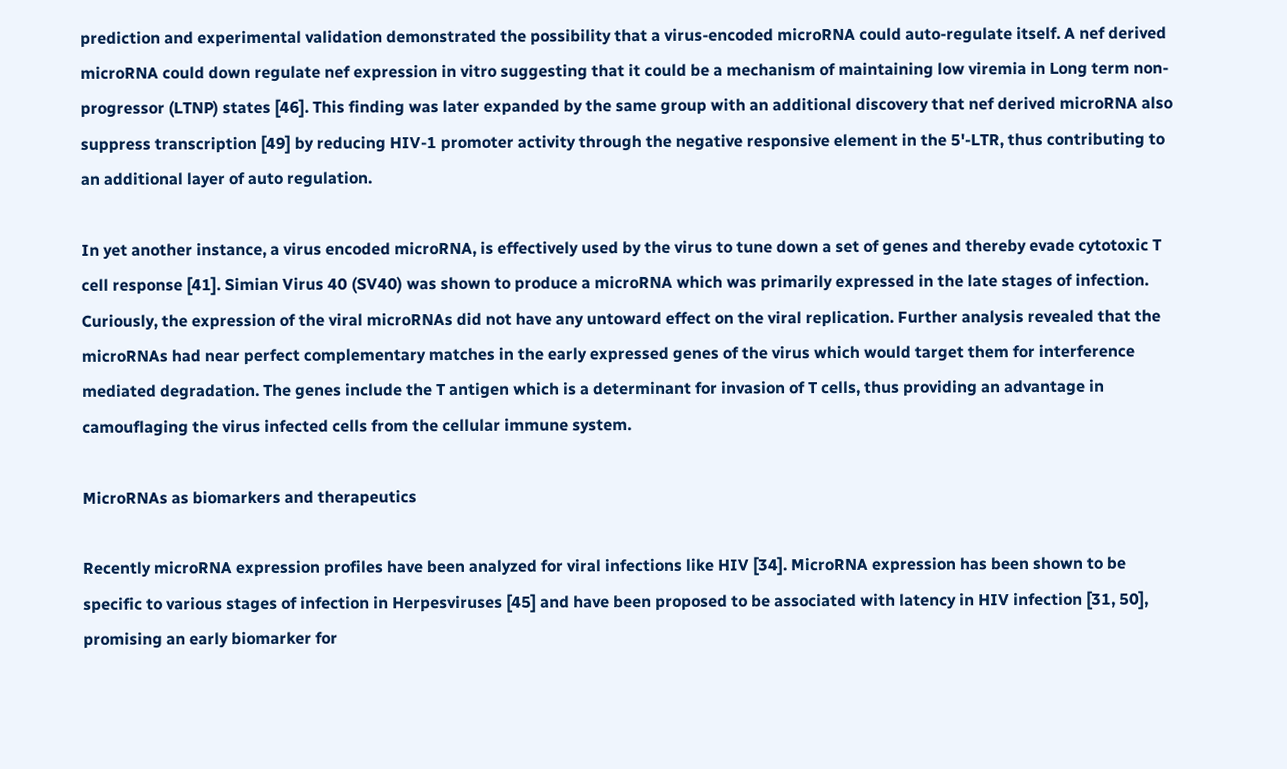prediction and experimental validation demonstrated the possibility that a virus-encoded microRNA could auto-regulate itself. A nef derived microRNA could down regulate nef expression in vitro suggesting that it could be a mechanism of maintaining low viremia in Long term non-progressor (LTNP) states [46]. This finding was later expanded by the same group with an additional discovery that nef derived microRNA also suppress transcription [49] by reducing HIV-1 promoter activity through the negative responsive element in the 5'-LTR, thus contributing to an additional layer of auto regulation.

In yet another instance, a virus encoded microRNA, is effectively used by the virus to tune down a set of genes and thereby evade cytotoxic T cell response [41]. Simian Virus 40 (SV40) was shown to produce a microRNA which was primarily expressed in the late stages of infection. Curiously, the expression of the viral microRNAs did not have any untoward effect on the viral replication. Further analysis revealed that the microRNAs had near perfect complementary matches in the early expressed genes of the virus which would target them for interference mediated degradation. The genes include the T antigen which is a determinant for invasion of T cells, thus providing an advantage in camouflaging the virus infected cells from the cellular immune system.

MicroRNAs as biomarkers and therapeutics

Recently microRNA expression profiles have been analyzed for viral infections like HIV [34]. MicroRNA expression has been shown to be specific to various stages of infection in Herpesviruses [45] and have been proposed to be associated with latency in HIV infection [31, 50], promising an early biomarker for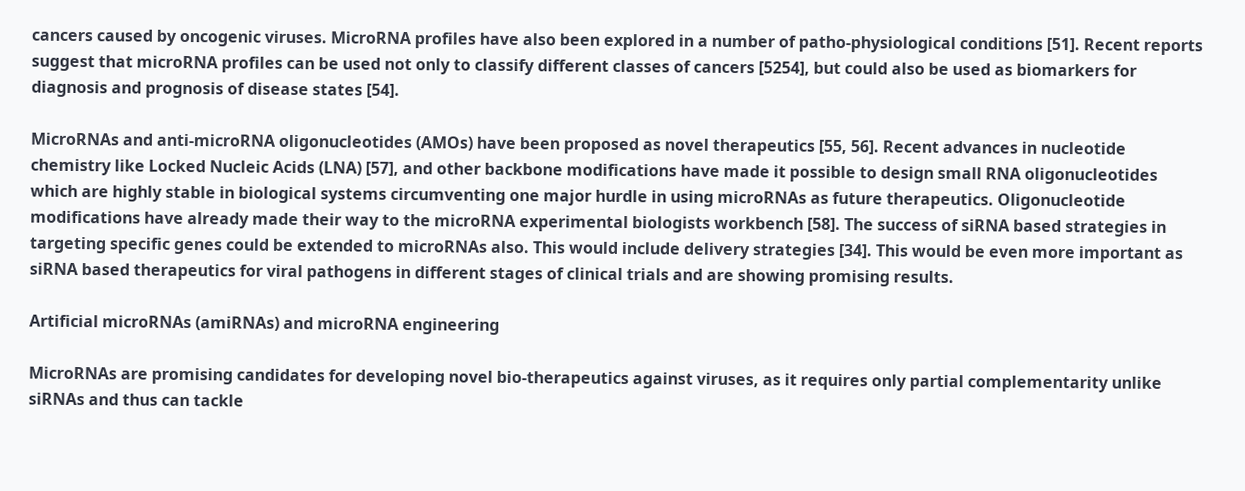cancers caused by oncogenic viruses. MicroRNA profiles have also been explored in a number of patho-physiological conditions [51]. Recent reports suggest that microRNA profiles can be used not only to classify different classes of cancers [5254], but could also be used as biomarkers for diagnosis and prognosis of disease states [54].

MicroRNAs and anti-microRNA oligonucleotides (AMOs) have been proposed as novel therapeutics [55, 56]. Recent advances in nucleotide chemistry like Locked Nucleic Acids (LNA) [57], and other backbone modifications have made it possible to design small RNA oligonucleotides which are highly stable in biological systems circumventing one major hurdle in using microRNAs as future therapeutics. Oligonucleotide modifications have already made their way to the microRNA experimental biologists workbench [58]. The success of siRNA based strategies in targeting specific genes could be extended to microRNAs also. This would include delivery strategies [34]. This would be even more important as siRNA based therapeutics for viral pathogens in different stages of clinical trials and are showing promising results.

Artificial microRNAs (amiRNAs) and microRNA engineering

MicroRNAs are promising candidates for developing novel bio-therapeutics against viruses, as it requires only partial complementarity unlike siRNAs and thus can tackle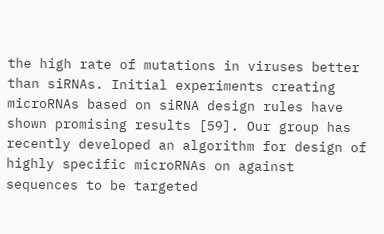the high rate of mutations in viruses better than siRNAs. Initial experiments creating microRNAs based on siRNA design rules have shown promising results [59]. Our group has recently developed an algorithm for design of highly specific microRNAs on against sequences to be targeted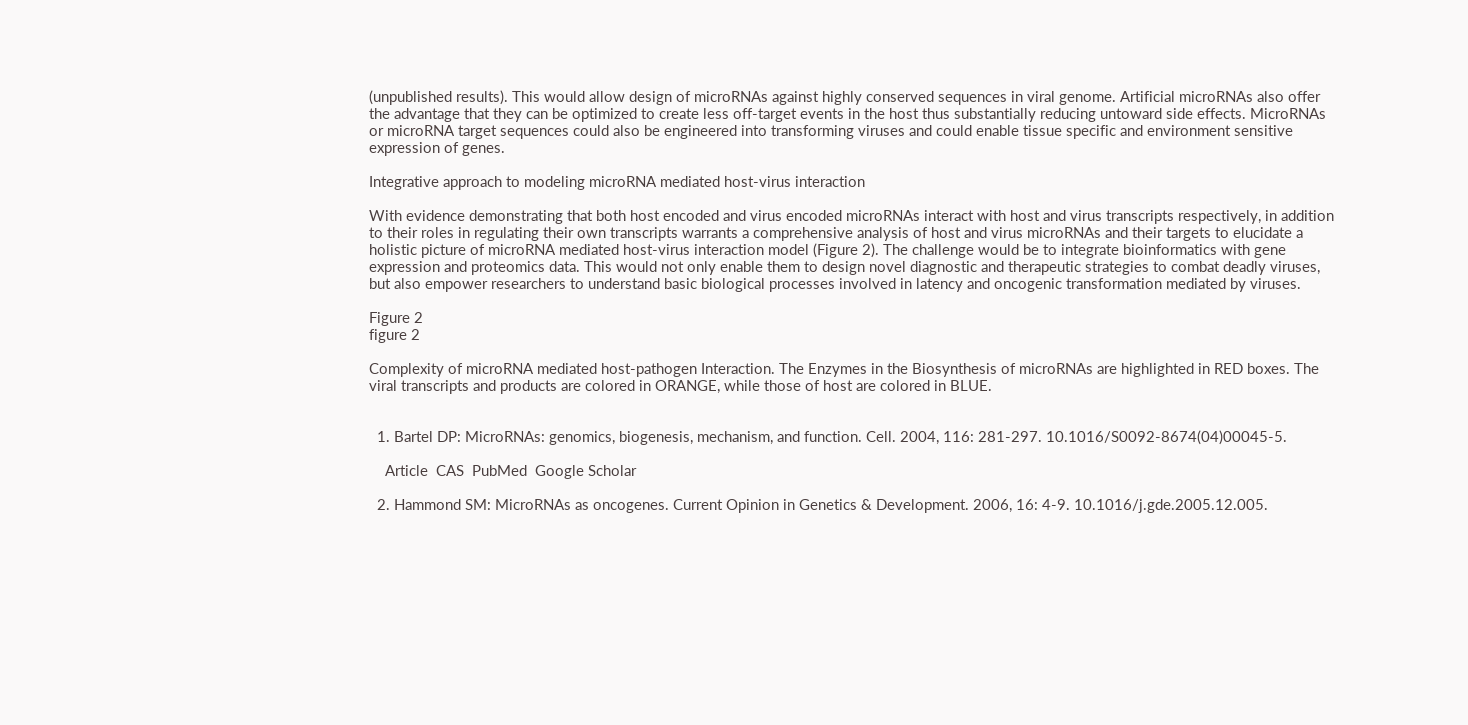(unpublished results). This would allow design of microRNAs against highly conserved sequences in viral genome. Artificial microRNAs also offer the advantage that they can be optimized to create less off-target events in the host thus substantially reducing untoward side effects. MicroRNAs or microRNA target sequences could also be engineered into transforming viruses and could enable tissue specific and environment sensitive expression of genes.

Integrative approach to modeling microRNA mediated host-virus interaction

With evidence demonstrating that both host encoded and virus encoded microRNAs interact with host and virus transcripts respectively, in addition to their roles in regulating their own transcripts warrants a comprehensive analysis of host and virus microRNAs and their targets to elucidate a holistic picture of microRNA mediated host-virus interaction model (Figure 2). The challenge would be to integrate bioinformatics with gene expression and proteomics data. This would not only enable them to design novel diagnostic and therapeutic strategies to combat deadly viruses, but also empower researchers to understand basic biological processes involved in latency and oncogenic transformation mediated by viruses.

Figure 2
figure 2

Complexity of microRNA mediated host-pathogen Interaction. The Enzymes in the Biosynthesis of microRNAs are highlighted in RED boxes. The viral transcripts and products are colored in ORANGE, while those of host are colored in BLUE.


  1. Bartel DP: MicroRNAs: genomics, biogenesis, mechanism, and function. Cell. 2004, 116: 281-297. 10.1016/S0092-8674(04)00045-5.

    Article  CAS  PubMed  Google Scholar

  2. Hammond SM: MicroRNAs as oncogenes. Current Opinion in Genetics & Development. 2006, 16: 4-9. 10.1016/j.gde.2005.12.005.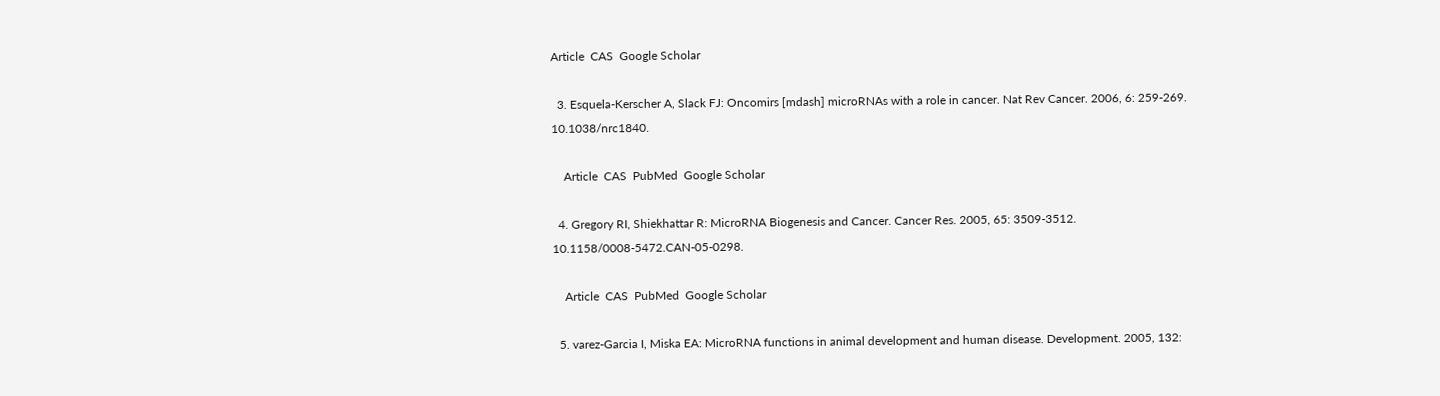Article  CAS  Google Scholar

  3. Esquela-Kerscher A, Slack FJ: Oncomirs [mdash] microRNAs with a role in cancer. Nat Rev Cancer. 2006, 6: 259-269. 10.1038/nrc1840.

    Article  CAS  PubMed  Google Scholar

  4. Gregory RI, Shiekhattar R: MicroRNA Biogenesis and Cancer. Cancer Res. 2005, 65: 3509-3512. 10.1158/0008-5472.CAN-05-0298.

    Article  CAS  PubMed  Google Scholar

  5. varez-Garcia I, Miska EA: MicroRNA functions in animal development and human disease. Development. 2005, 132: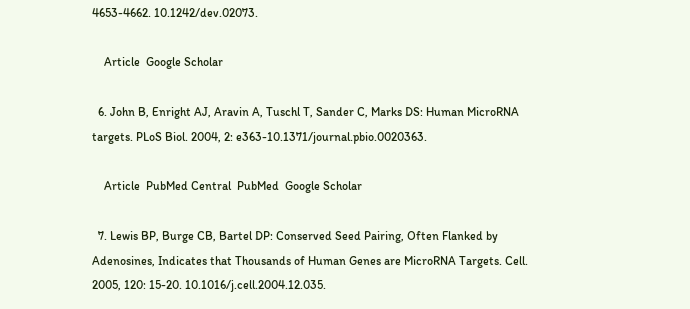4653-4662. 10.1242/dev.02073.

    Article  Google Scholar

  6. John B, Enright AJ, Aravin A, Tuschl T, Sander C, Marks DS: Human MicroRNA targets. PLoS Biol. 2004, 2: e363-10.1371/journal.pbio.0020363.

    Article  PubMed Central  PubMed  Google Scholar

  7. Lewis BP, Burge CB, Bartel DP: Conserved Seed Pairing, Often Flanked by Adenosines, Indicates that Thousands of Human Genes are MicroRNA Targets. Cell. 2005, 120: 15-20. 10.1016/j.cell.2004.12.035.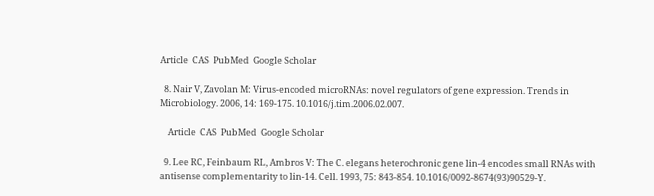Article  CAS  PubMed  Google Scholar

  8. Nair V, Zavolan M: Virus-encoded microRNAs: novel regulators of gene expression. Trends in Microbiology. 2006, 14: 169-175. 10.1016/j.tim.2006.02.007.

    Article  CAS  PubMed  Google Scholar

  9. Lee RC, Feinbaum RL, Ambros V: The C. elegans heterochronic gene lin-4 encodes small RNAs with antisense complementarity to lin-14. Cell. 1993, 75: 843-854. 10.1016/0092-8674(93)90529-Y.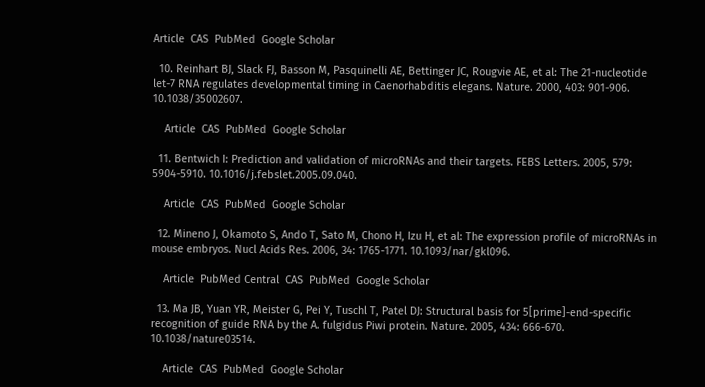Article  CAS  PubMed  Google Scholar

  10. Reinhart BJ, Slack FJ, Basson M, Pasquinelli AE, Bettinger JC, Rougvie AE, et al: The 21-nucleotide let-7 RNA regulates developmental timing in Caenorhabditis elegans. Nature. 2000, 403: 901-906. 10.1038/35002607.

    Article  CAS  PubMed  Google Scholar

  11. Bentwich I: Prediction and validation of microRNAs and their targets. FEBS Letters. 2005, 579: 5904-5910. 10.1016/j.febslet.2005.09.040.

    Article  CAS  PubMed  Google Scholar

  12. Mineno J, Okamoto S, Ando T, Sato M, Chono H, Izu H, et al: The expression profile of microRNAs in mouse embryos. Nucl Acids Res. 2006, 34: 1765-1771. 10.1093/nar/gkl096.

    Article  PubMed Central  CAS  PubMed  Google Scholar

  13. Ma JB, Yuan YR, Meister G, Pei Y, Tuschl T, Patel DJ: Structural basis for 5[prime]-end-specific recognition of guide RNA by the A. fulgidus Piwi protein. Nature. 2005, 434: 666-670. 10.1038/nature03514.

    Article  CAS  PubMed  Google Scholar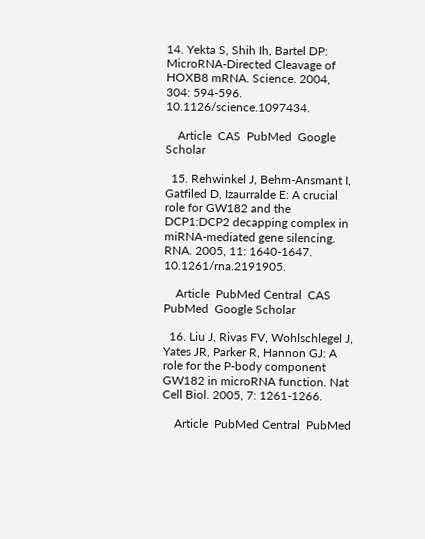14. Yekta S, Shih Ih, Bartel DP: MicroRNA-Directed Cleavage of HOXB8 mRNA. Science. 2004, 304: 594-596. 10.1126/science.1097434.

    Article  CAS  PubMed  Google Scholar

  15. Rehwinkel J, Behm-Ansmant I, Gatfiled D, Izaurralde E: A crucial role for GW182 and the DCP1:DCP2 decapping complex in miRNA-mediated gene silencing. RNA. 2005, 11: 1640-1647. 10.1261/rna.2191905.

    Article  PubMed Central  CAS  PubMed  Google Scholar

  16. Liu J, Rivas FV, Wohlschlegel J, Yates JR, Parker R, Hannon GJ: A role for the P-body component GW182 in microRNA function. Nat Cell Biol. 2005, 7: 1261-1266.

    Article  PubMed Central  PubMed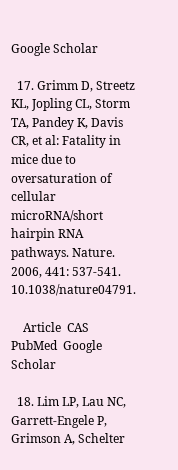Google Scholar

  17. Grimm D, Streetz KL, Jopling CL, Storm TA, Pandey K, Davis CR, et al: Fatality in mice due to oversaturation of cellular microRNA/short hairpin RNA pathways. Nature. 2006, 441: 537-541. 10.1038/nature04791.

    Article  CAS  PubMed  Google Scholar

  18. Lim LP, Lau NC, Garrett-Engele P, Grimson A, Schelter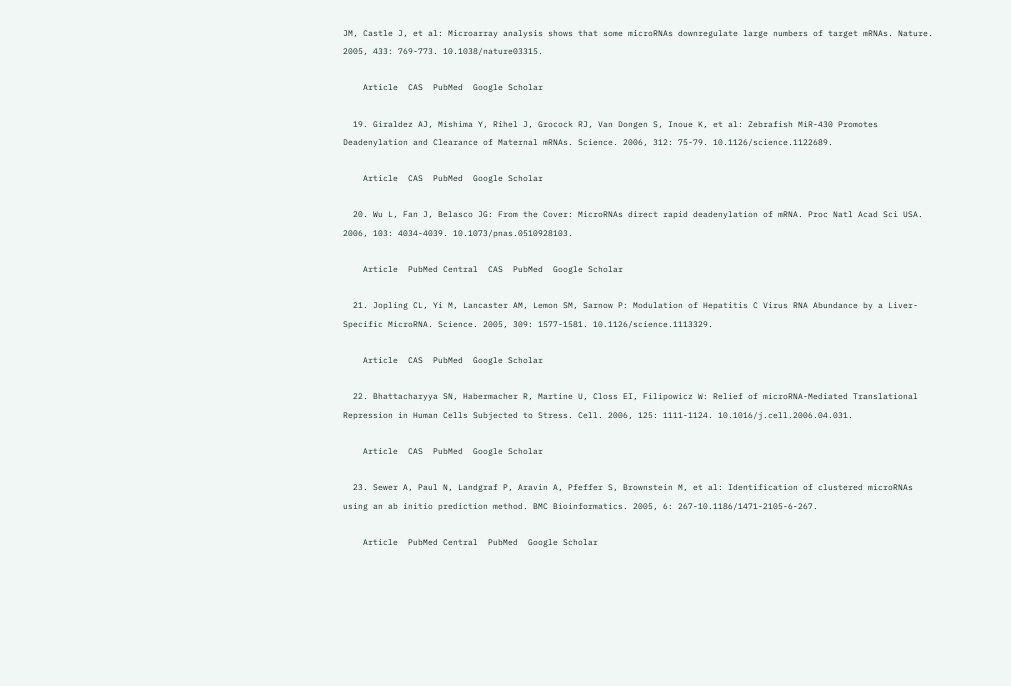JM, Castle J, et al: Microarray analysis shows that some microRNAs downregulate large numbers of target mRNAs. Nature. 2005, 433: 769-773. 10.1038/nature03315.

    Article  CAS  PubMed  Google Scholar

  19. Giraldez AJ, Mishima Y, Rihel J, Grocock RJ, Van Dongen S, Inoue K, et al: Zebrafish MiR-430 Promotes Deadenylation and Clearance of Maternal mRNAs. Science. 2006, 312: 75-79. 10.1126/science.1122689.

    Article  CAS  PubMed  Google Scholar

  20. Wu L, Fan J, Belasco JG: From the Cover: MicroRNAs direct rapid deadenylation of mRNA. Proc Natl Acad Sci USA. 2006, 103: 4034-4039. 10.1073/pnas.0510928103.

    Article  PubMed Central  CAS  PubMed  Google Scholar

  21. Jopling CL, Yi M, Lancaster AM, Lemon SM, Sarnow P: Modulation of Hepatitis C Virus RNA Abundance by a Liver-Specific MicroRNA. Science. 2005, 309: 1577-1581. 10.1126/science.1113329.

    Article  CAS  PubMed  Google Scholar

  22. Bhattacharyya SN, Habermacher R, Martine U, Closs EI, Filipowicz W: Relief of microRNA-Mediated Translational Repression in Human Cells Subjected to Stress. Cell. 2006, 125: 1111-1124. 10.1016/j.cell.2006.04.031.

    Article  CAS  PubMed  Google Scholar

  23. Sewer A, Paul N, Landgraf P, Aravin A, Pfeffer S, Brownstein M, et al: Identification of clustered microRNAs using an ab initio prediction method. BMC Bioinformatics. 2005, 6: 267-10.1186/1471-2105-6-267.

    Article  PubMed Central  PubMed  Google Scholar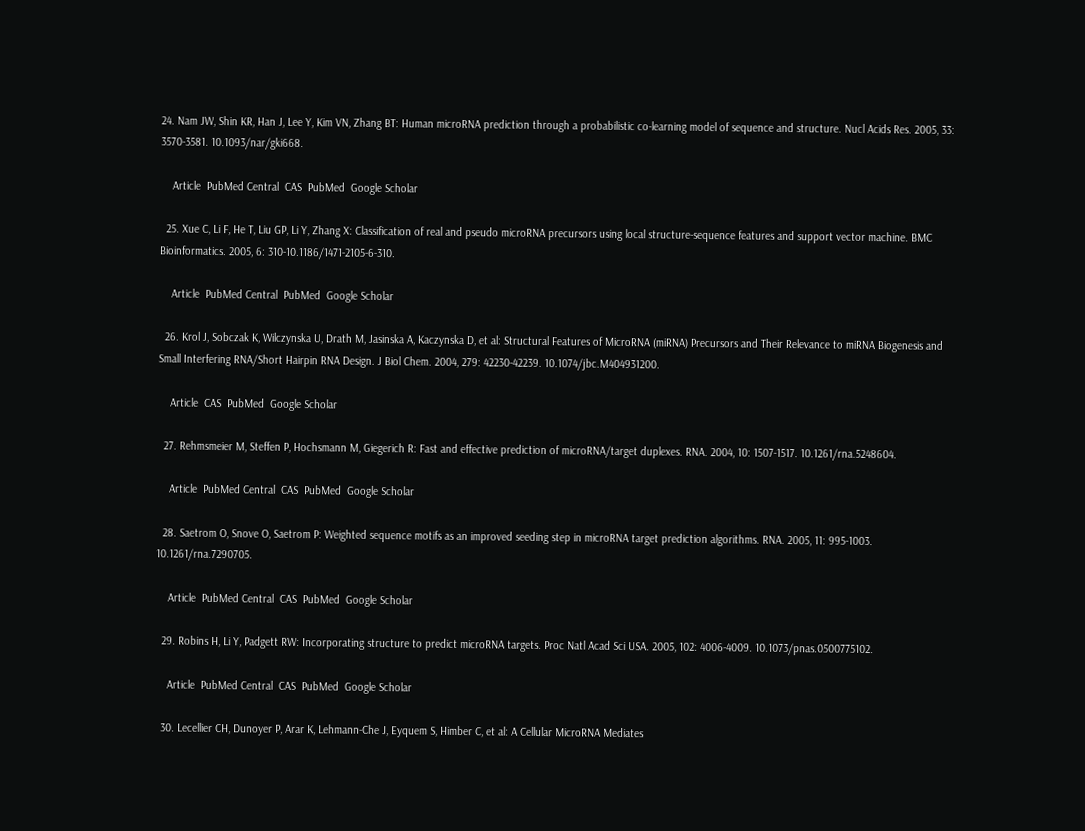24. Nam JW, Shin KR, Han J, Lee Y, Kim VN, Zhang BT: Human microRNA prediction through a probabilistic co-learning model of sequence and structure. Nucl Acids Res. 2005, 33: 3570-3581. 10.1093/nar/gki668.

    Article  PubMed Central  CAS  PubMed  Google Scholar

  25. Xue C, Li F, He T, Liu GP, Li Y, Zhang X: Classification of real and pseudo microRNA precursors using local structure-sequence features and support vector machine. BMC Bioinformatics. 2005, 6: 310-10.1186/1471-2105-6-310.

    Article  PubMed Central  PubMed  Google Scholar

  26. Krol J, Sobczak K, Wilczynska U, Drath M, Jasinska A, Kaczynska D, et al: Structural Features of MicroRNA (miRNA) Precursors and Their Relevance to miRNA Biogenesis and Small Interfering RNA/Short Hairpin RNA Design. J Biol Chem. 2004, 279: 42230-42239. 10.1074/jbc.M404931200.

    Article  CAS  PubMed  Google Scholar

  27. Rehmsmeier M, Steffen P, Hochsmann M, Giegerich R: Fast and effective prediction of microRNA/target duplexes. RNA. 2004, 10: 1507-1517. 10.1261/rna.5248604.

    Article  PubMed Central  CAS  PubMed  Google Scholar

  28. Saetrom O, Snove O, Saetrom P: Weighted sequence motifs as an improved seeding step in microRNA target prediction algorithms. RNA. 2005, 11: 995-1003. 10.1261/rna.7290705.

    Article  PubMed Central  CAS  PubMed  Google Scholar

  29. Robins H, Li Y, Padgett RW: Incorporating structure to predict microRNA targets. Proc Natl Acad Sci USA. 2005, 102: 4006-4009. 10.1073/pnas.0500775102.

    Article  PubMed Central  CAS  PubMed  Google Scholar

  30. Lecellier CH, Dunoyer P, Arar K, Lehmann-Che J, Eyquem S, Himber C, et al: A Cellular MicroRNA Mediates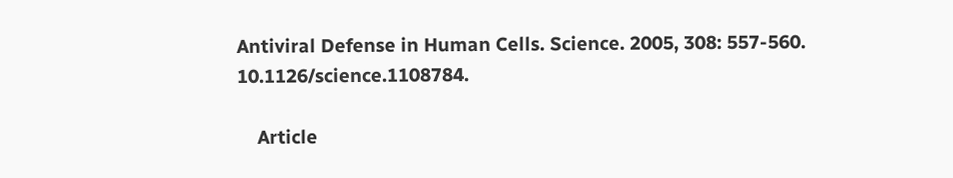Antiviral Defense in Human Cells. Science. 2005, 308: 557-560. 10.1126/science.1108784.

    Article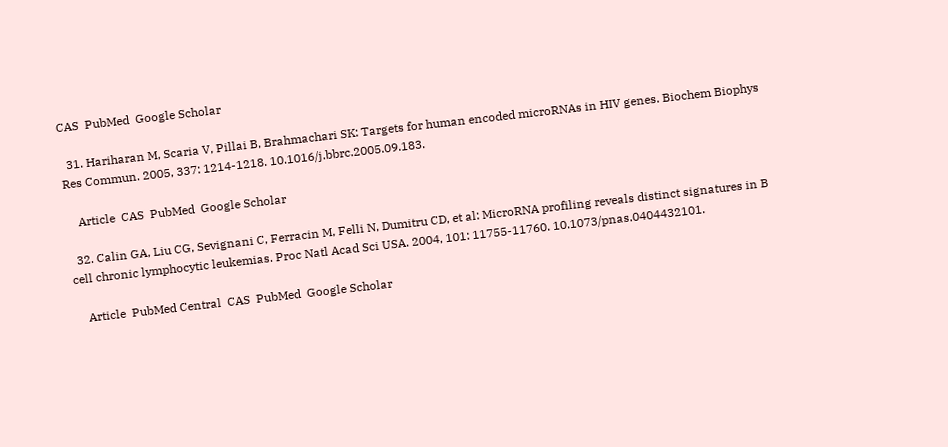CAS  PubMed  Google Scholar

  31. Hariharan M, Scaria V, Pillai B, Brahmachari SK: Targets for human encoded microRNAs in HIV genes. Biochem Biophys Res Commun. 2005, 337: 1214-1218. 10.1016/j.bbrc.2005.09.183.

    Article  CAS  PubMed  Google Scholar

  32. Calin GA, Liu CG, Sevignani C, Ferracin M, Felli N, Dumitru CD, et al: MicroRNA profiling reveals distinct signatures in B cell chronic lymphocytic leukemias. Proc Natl Acad Sci USA. 2004, 101: 11755-11760. 10.1073/pnas.0404432101.

    Article  PubMed Central  CAS  PubMed  Google Scholar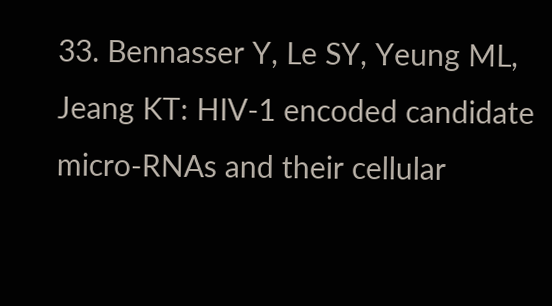33. Bennasser Y, Le SY, Yeung ML, Jeang KT: HIV-1 encoded candidate micro-RNAs and their cellular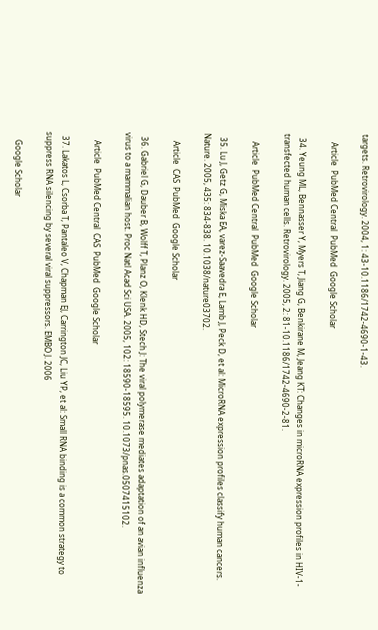targets. Retrovirology. 2004, 1: 43-10.1186/1742-4690-1-43.

    Article  PubMed Central  PubMed  Google Scholar

  34. Yeung ML, Bennasser Y, Myers T, Jiang G, Benkirane M, Jeang KT: Changes in microRNA expression profiles in HIV-1-transfected human cells. Retrovirology. 2005, 2: 81-10.1186/1742-4690-2-81.

    Article  PubMed Central  PubMed  Google Scholar

  35. Lu J, Getz G, Miska EA, varez-Saavedra E, Lamb J, Peck D, et al: MicroRNA expression profiles classify human cancers. Nature. 2005, 435: 834-838. 10.1038/nature03702.

    Article  CAS  PubMed  Google Scholar

  36. Gabriel G, Dauber B, Wolff T, Planz O, Klenk HD, Stech J: The viral polymerase mediates adaptation of an avian influenza virus to a mammalian host. Proc Natl Acad Sci USA. 2005, 102: 18590-18595. 10.1073/pnas.0507415102.

    Article  PubMed Central  CAS  PubMed  Google Scholar

  37. Lakatos L, Csorba T, Pantaleo V, Chapman EJ, Carrington JC, Liu YP, et al: Small RNA binding is a common strategy to suppress RNA silencing by several viral suppressors. EMBO J. 2006

    Google Scholar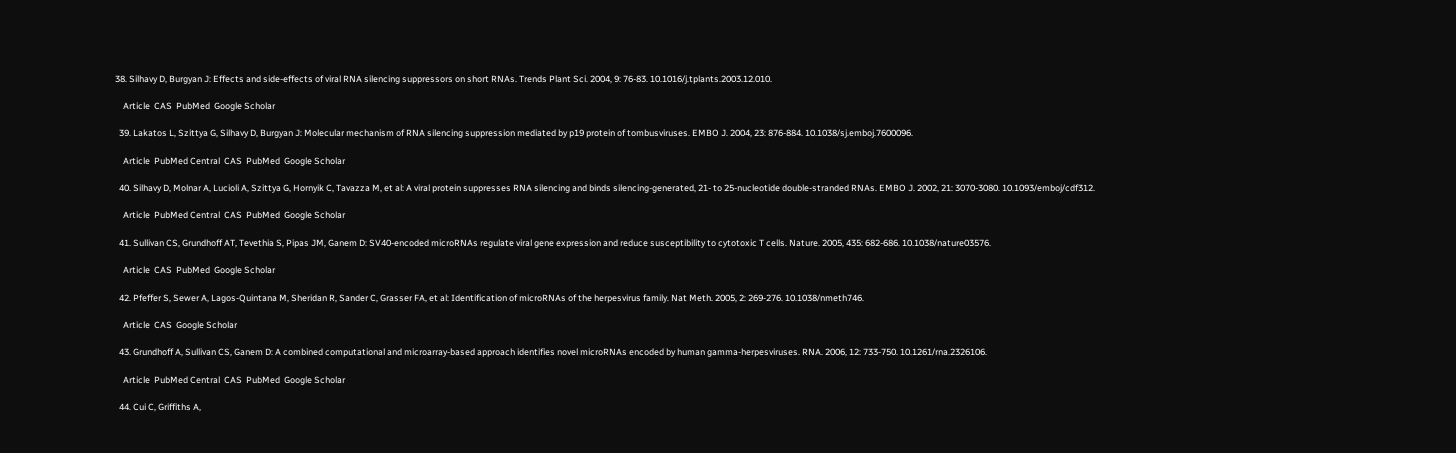38. Silhavy D, Burgyan J: Effects and side-effects of viral RNA silencing suppressors on short RNAs. Trends Plant Sci. 2004, 9: 76-83. 10.1016/j.tplants.2003.12.010.

    Article  CAS  PubMed  Google Scholar

  39. Lakatos L, Szittya G, Silhavy D, Burgyan J: Molecular mechanism of RNA silencing suppression mediated by p19 protein of tombusviruses. EMBO J. 2004, 23: 876-884. 10.1038/sj.emboj.7600096.

    Article  PubMed Central  CAS  PubMed  Google Scholar

  40. Silhavy D, Molnar A, Lucioli A, Szittya G, Hornyik C, Tavazza M, et al: A viral protein suppresses RNA silencing and binds silencing-generated, 21- to 25-nucleotide double-stranded RNAs. EMBO J. 2002, 21: 3070-3080. 10.1093/emboj/cdf312.

    Article  PubMed Central  CAS  PubMed  Google Scholar

  41. Sullivan CS, Grundhoff AT, Tevethia S, Pipas JM, Ganem D: SV40-encoded microRNAs regulate viral gene expression and reduce susceptibility to cytotoxic T cells. Nature. 2005, 435: 682-686. 10.1038/nature03576.

    Article  CAS  PubMed  Google Scholar

  42. Pfeffer S, Sewer A, Lagos-Quintana M, Sheridan R, Sander C, Grasser FA, et al: Identification of microRNAs of the herpesvirus family. Nat Meth. 2005, 2: 269-276. 10.1038/nmeth746.

    Article  CAS  Google Scholar

  43. Grundhoff A, Sullivan CS, Ganem D: A combined computational and microarray-based approach identifies novel microRNAs encoded by human gamma-herpesviruses. RNA. 2006, 12: 733-750. 10.1261/rna.2326106.

    Article  PubMed Central  CAS  PubMed  Google Scholar

  44. Cui C, Griffiths A,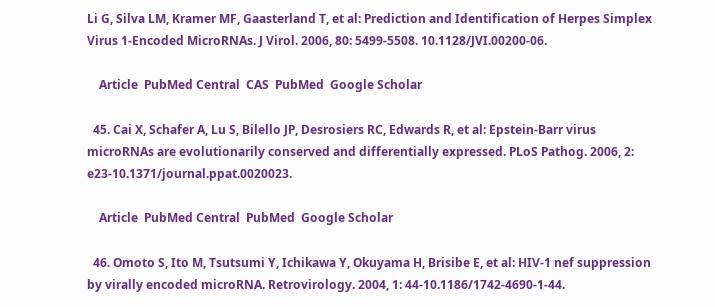Li G, Silva LM, Kramer MF, Gaasterland T, et al: Prediction and Identification of Herpes Simplex Virus 1-Encoded MicroRNAs. J Virol. 2006, 80: 5499-5508. 10.1128/JVI.00200-06.

    Article  PubMed Central  CAS  PubMed  Google Scholar

  45. Cai X, Schafer A, Lu S, Bilello JP, Desrosiers RC, Edwards R, et al: Epstein-Barr virus microRNAs are evolutionarily conserved and differentially expressed. PLoS Pathog. 2006, 2: e23-10.1371/journal.ppat.0020023.

    Article  PubMed Central  PubMed  Google Scholar

  46. Omoto S, Ito M, Tsutsumi Y, Ichikawa Y, Okuyama H, Brisibe E, et al: HIV-1 nef suppression by virally encoded microRNA. Retrovirology. 2004, 1: 44-10.1186/1742-4690-1-44.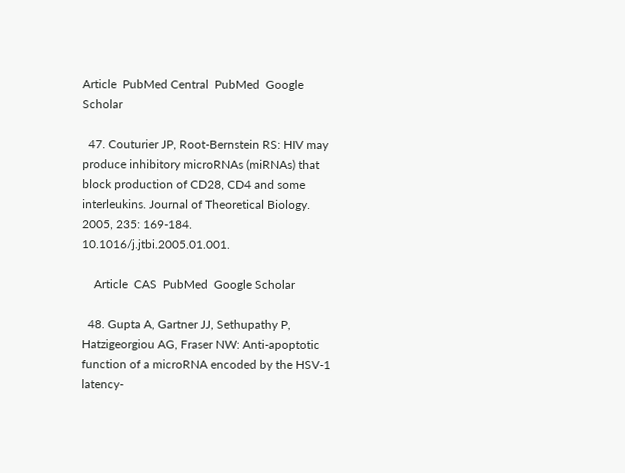Article  PubMed Central  PubMed  Google Scholar

  47. Couturier JP, Root-Bernstein RS: HIV may produce inhibitory microRNAs (miRNAs) that block production of CD28, CD4 and some interleukins. Journal of Theoretical Biology. 2005, 235: 169-184. 10.1016/j.jtbi.2005.01.001.

    Article  CAS  PubMed  Google Scholar

  48. Gupta A, Gartner JJ, Sethupathy P, Hatzigeorgiou AG, Fraser NW: Anti-apoptotic function of a microRNA encoded by the HSV-1 latency-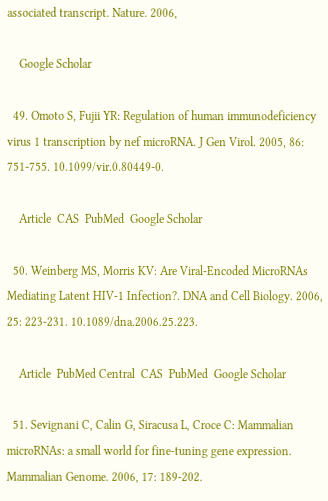associated transcript. Nature. 2006,

    Google Scholar

  49. Omoto S, Fujii YR: Regulation of human immunodeficiency virus 1 transcription by nef microRNA. J Gen Virol. 2005, 86: 751-755. 10.1099/vir.0.80449-0.

    Article  CAS  PubMed  Google Scholar

  50. Weinberg MS, Morris KV: Are Viral-Encoded MicroRNAs Mediating Latent HIV-1 Infection?. DNA and Cell Biology. 2006, 25: 223-231. 10.1089/dna.2006.25.223.

    Article  PubMed Central  CAS  PubMed  Google Scholar

  51. Sevignani C, Calin G, Siracusa L, Croce C: Mammalian microRNAs: a small world for fine-tuning gene expression. Mammalian Genome. 2006, 17: 189-202.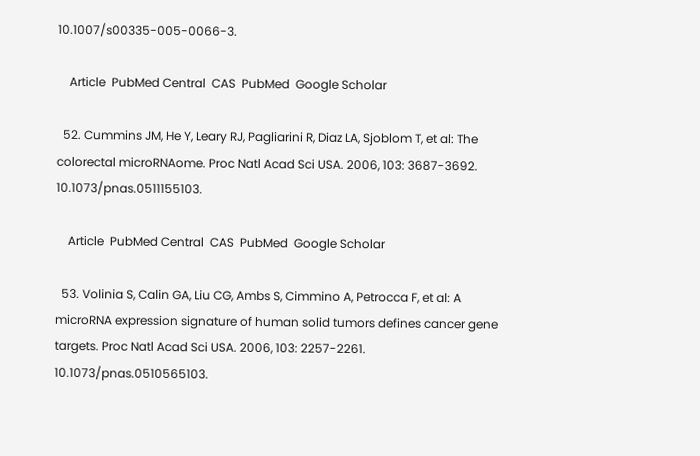10.1007/s00335-005-0066-3.

    Article  PubMed Central  CAS  PubMed  Google Scholar

  52. Cummins JM, He Y, Leary RJ, Pagliarini R, Diaz LA, Sjoblom T, et al: The colorectal microRNAome. Proc Natl Acad Sci USA. 2006, 103: 3687-3692. 10.1073/pnas.0511155103.

    Article  PubMed Central  CAS  PubMed  Google Scholar

  53. Volinia S, Calin GA, Liu CG, Ambs S, Cimmino A, Petrocca F, et al: A microRNA expression signature of human solid tumors defines cancer gene targets. Proc Natl Acad Sci USA. 2006, 103: 2257-2261. 10.1073/pnas.0510565103.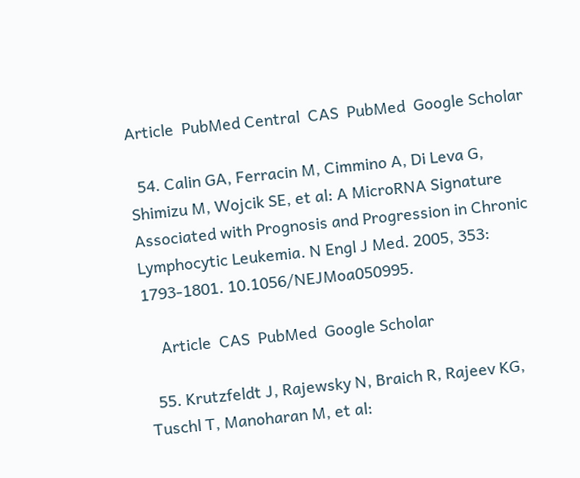Article  PubMed Central  CAS  PubMed  Google Scholar

  54. Calin GA, Ferracin M, Cimmino A, Di Leva G, Shimizu M, Wojcik SE, et al: A MicroRNA Signature Associated with Prognosis and Progression in Chronic Lymphocytic Leukemia. N Engl J Med. 2005, 353: 1793-1801. 10.1056/NEJMoa050995.

    Article  CAS  PubMed  Google Scholar

  55. Krutzfeldt J, Rajewsky N, Braich R, Rajeev KG, Tuschl T, Manoharan M, et al: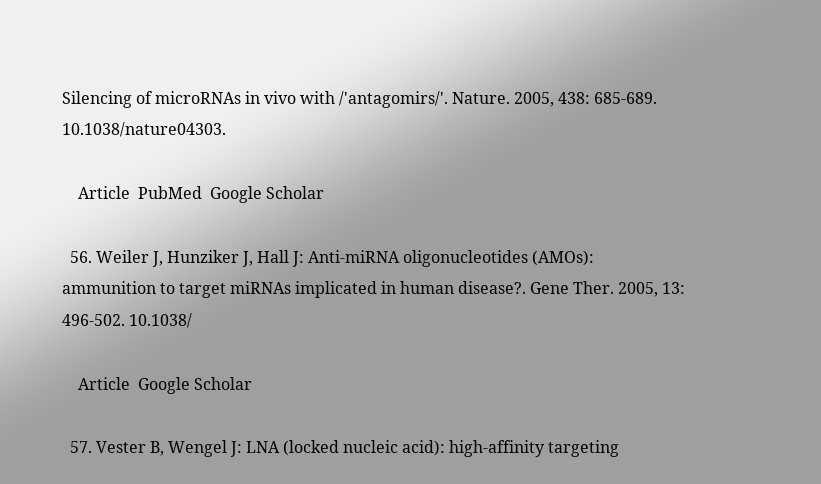Silencing of microRNAs in vivo with /'antagomirs/'. Nature. 2005, 438: 685-689. 10.1038/nature04303.

    Article  PubMed  Google Scholar

  56. Weiler J, Hunziker J, Hall J: Anti-miRNA oligonucleotides (AMOs): ammunition to target miRNAs implicated in human disease?. Gene Ther. 2005, 13: 496-502. 10.1038/

    Article  Google Scholar

  57. Vester B, Wengel J: LNA (locked nucleic acid): high-affinity targeting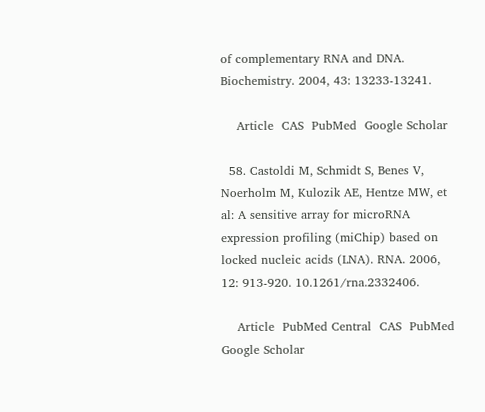of complementary RNA and DNA. Biochemistry. 2004, 43: 13233-13241.

    Article  CAS  PubMed  Google Scholar

  58. Castoldi M, Schmidt S, Benes V, Noerholm M, Kulozik AE, Hentze MW, et al: A sensitive array for microRNA expression profiling (miChip) based on locked nucleic acids (LNA). RNA. 2006, 12: 913-920. 10.1261/rna.2332406.

    Article  PubMed Central  CAS  PubMed  Google Scholar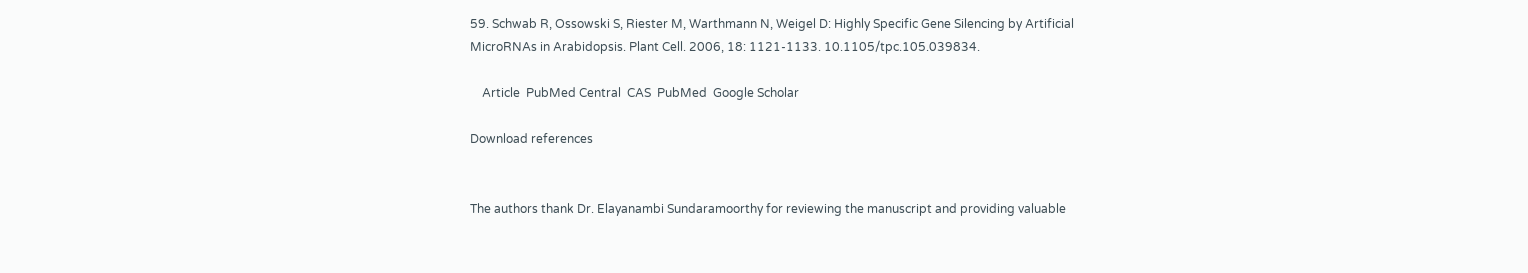59. Schwab R, Ossowski S, Riester M, Warthmann N, Weigel D: Highly Specific Gene Silencing by Artificial MicroRNAs in Arabidopsis. Plant Cell. 2006, 18: 1121-1133. 10.1105/tpc.105.039834.

    Article  PubMed Central  CAS  PubMed  Google Scholar

Download references


The authors thank Dr. Elayanambi Sundaramoorthy for reviewing the manuscript and providing valuable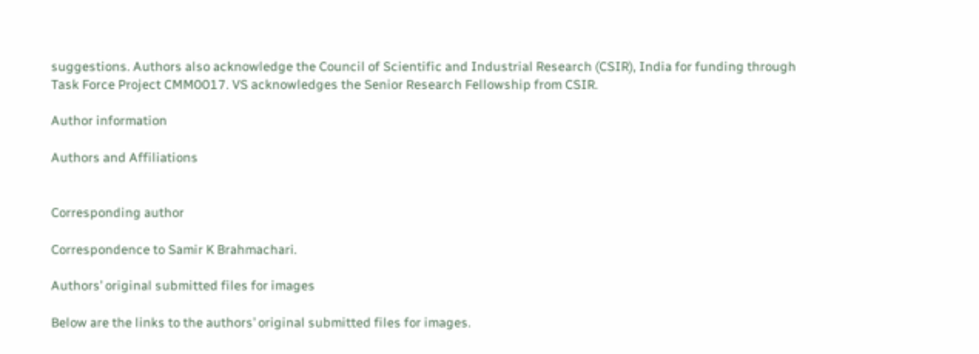suggestions. Authors also acknowledge the Council of Scientific and Industrial Research (CSIR), India for funding through Task Force Project CMM0017. VS acknowledges the Senior Research Fellowship from CSIR.

Author information

Authors and Affiliations


Corresponding author

Correspondence to Samir K Brahmachari.

Authors’ original submitted files for images

Below are the links to the authors’ original submitted files for images.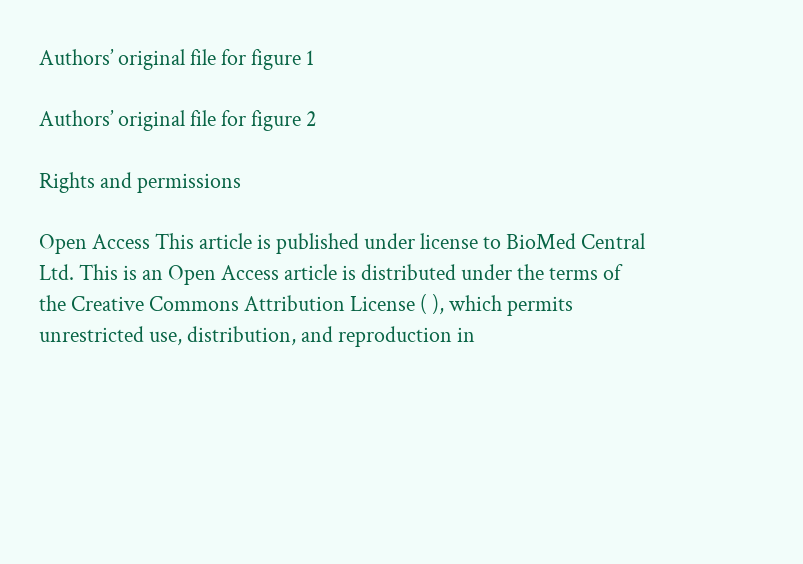Authors’ original file for figure 1

Authors’ original file for figure 2

Rights and permissions

Open Access This article is published under license to BioMed Central Ltd. This is an Open Access article is distributed under the terms of the Creative Commons Attribution License ( ), which permits unrestricted use, distribution, and reproduction in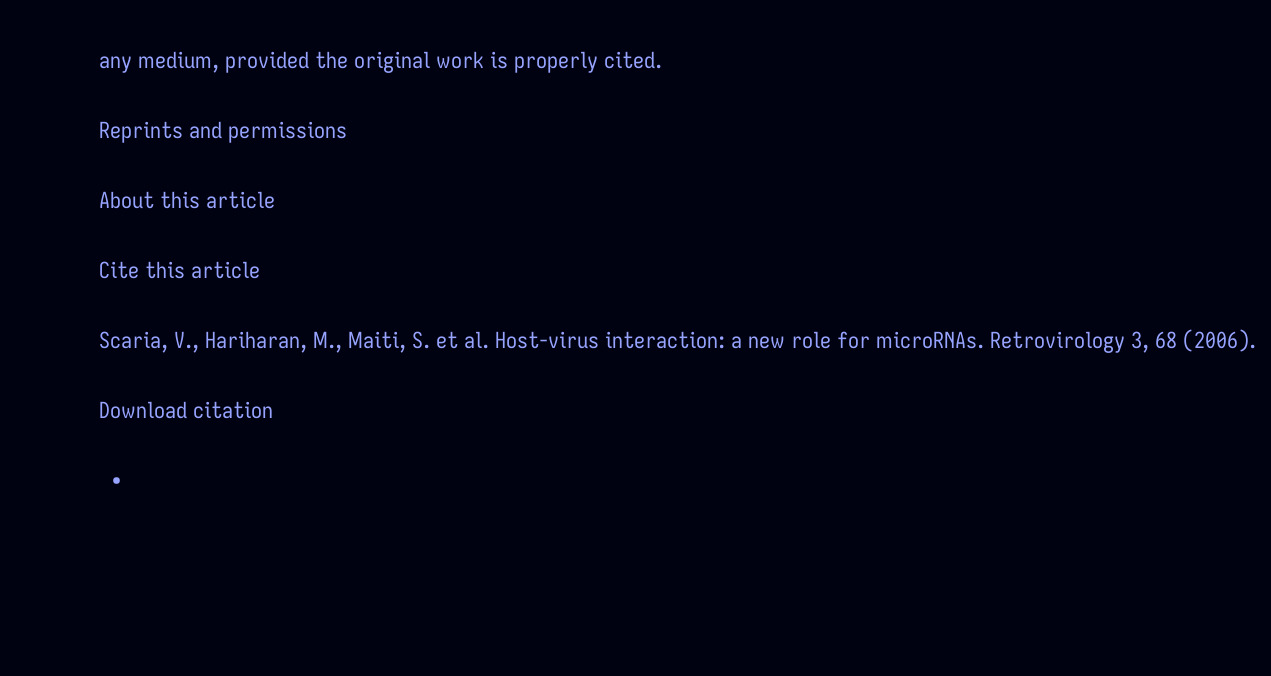any medium, provided the original work is properly cited.

Reprints and permissions

About this article

Cite this article

Scaria, V., Hariharan, M., Maiti, S. et al. Host-virus interaction: a new role for microRNAs. Retrovirology 3, 68 (2006).

Download citation

  •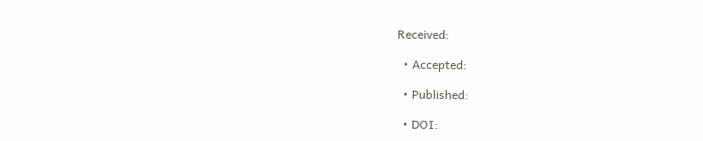Received:

  • Accepted:

  • Published:

  • DOI: